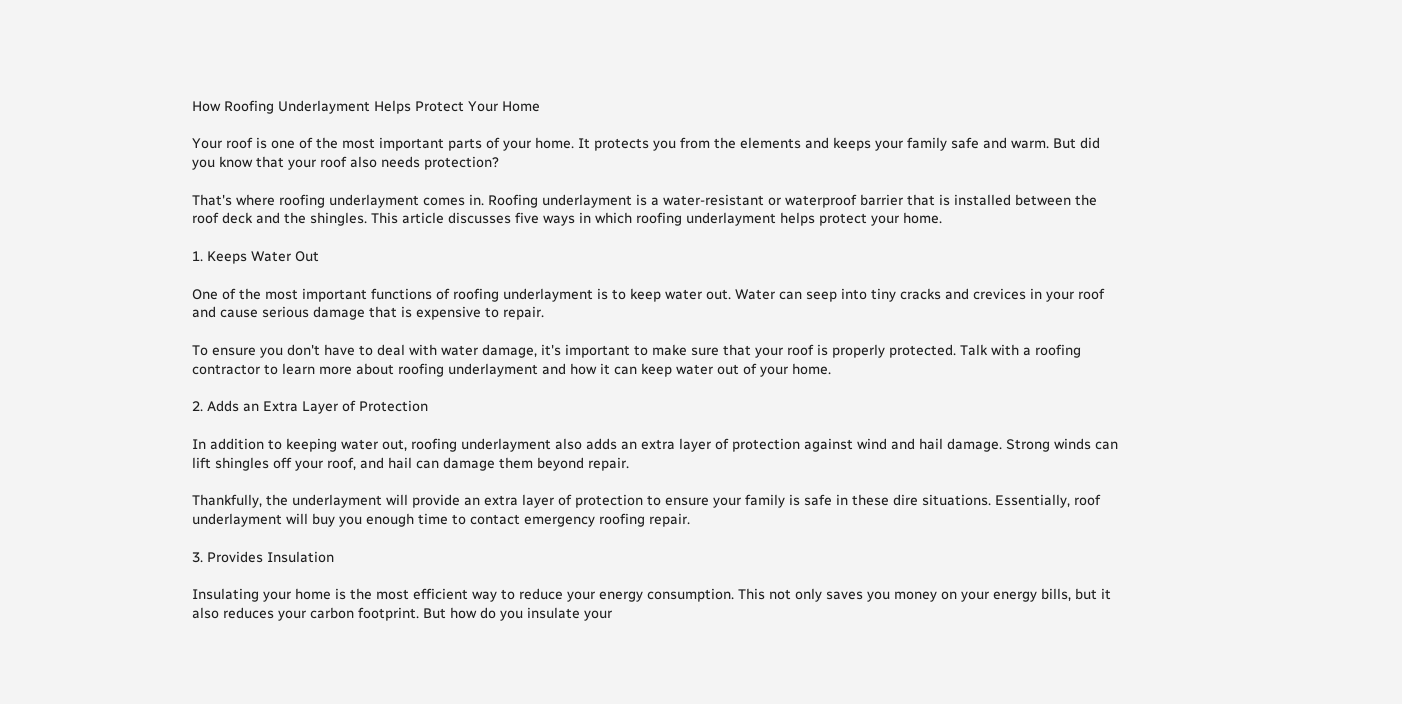How Roofing Underlayment Helps Protect Your Home

Your roof is one of the most important parts of your home. It protects you from the elements and keeps your family safe and warm. But did you know that your roof also needs protection?

That's where roofing underlayment comes in. Roofing underlayment is a water-resistant or waterproof barrier that is installed between the roof deck and the shingles. This article discusses five ways in which roofing underlayment helps protect your home.

1. Keeps Water Out

One of the most important functions of roofing underlayment is to keep water out. Water can seep into tiny cracks and crevices in your roof and cause serious damage that is expensive to repair.

To ensure you don't have to deal with water damage, it's important to make sure that your roof is properly protected. Talk with a roofing contractor to learn more about roofing underlayment and how it can keep water out of your home.

2. Adds an Extra Layer of Protection

In addition to keeping water out, roofing underlayment also adds an extra layer of protection against wind and hail damage. Strong winds can lift shingles off your roof, and hail can damage them beyond repair.

Thankfully, the underlayment will provide an extra layer of protection to ensure your family is safe in these dire situations. Essentially, roof underlayment will buy you enough time to contact emergency roofing repair.

3. Provides Insulation

Insulating your home is the most efficient way to reduce your energy consumption. This not only saves you money on your energy bills, but it also reduces your carbon footprint. But how do you insulate your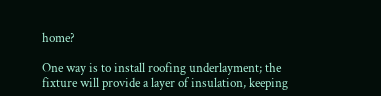home?

One way is to install roofing underlayment; the fixture will provide a layer of insulation, keeping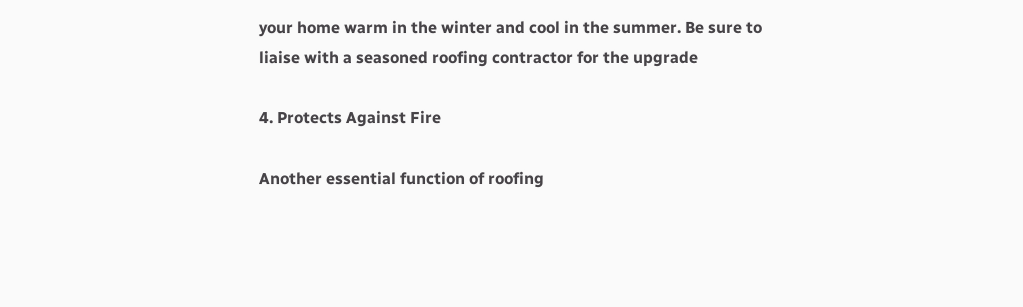your home warm in the winter and cool in the summer. Be sure to liaise with a seasoned roofing contractor for the upgrade

4. Protects Against Fire

Another essential function of roofing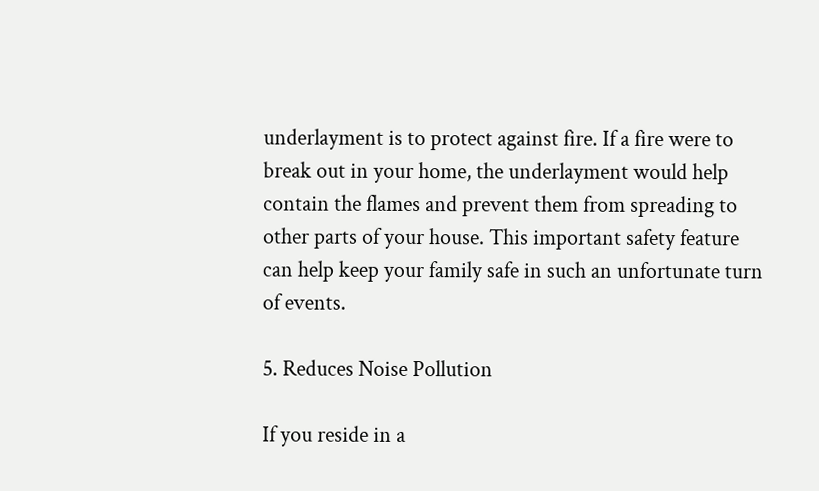underlayment is to protect against fire. If a fire were to break out in your home, the underlayment would help contain the flames and prevent them from spreading to other parts of your house. This important safety feature can help keep your family safe in such an unfortunate turn of events.

5. Reduces Noise Pollution

If you reside in a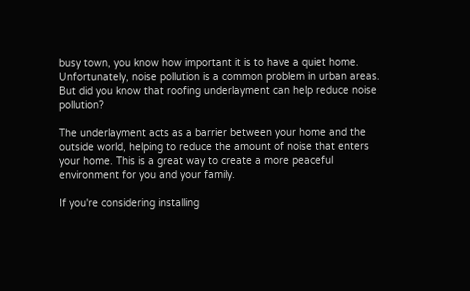busy town, you know how important it is to have a quiet home. Unfortunately, noise pollution is a common problem in urban areas. But did you know that roofing underlayment can help reduce noise pollution?

The underlayment acts as a barrier between your home and the outside world, helping to reduce the amount of noise that enters your home. This is a great way to create a more peaceful environment for you and your family.

If you're considering installing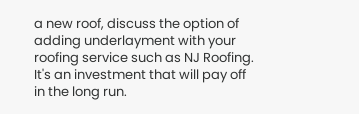a new roof, discuss the option of adding underlayment with your roofing service such as NJ Roofing. It's an investment that will pay off in the long run.